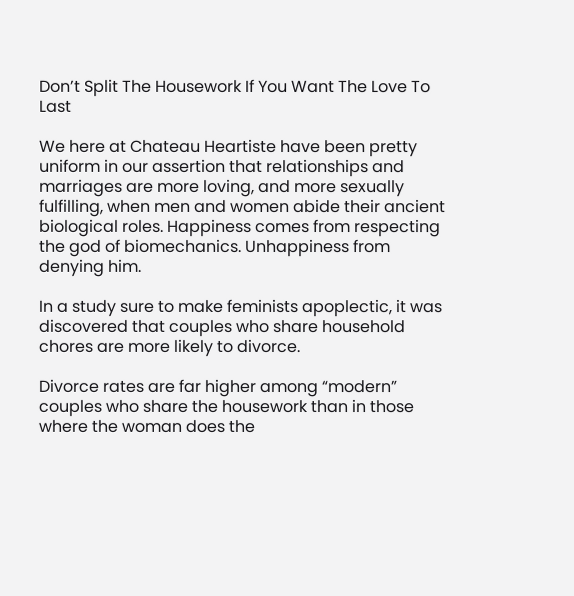Don’t Split The Housework If You Want The Love To Last

We here at Chateau Heartiste have been pretty uniform in our assertion that relationships and marriages are more loving, and more sexually fulfilling, when men and women abide their ancient biological roles. Happiness comes from respecting the god of biomechanics. Unhappiness from denying him.

In a study sure to make feminists apoplectic, it was discovered that couples who share household chores are more likely to divorce.

Divorce rates are far higher among “modern” couples who share the housework than in those where the woman does the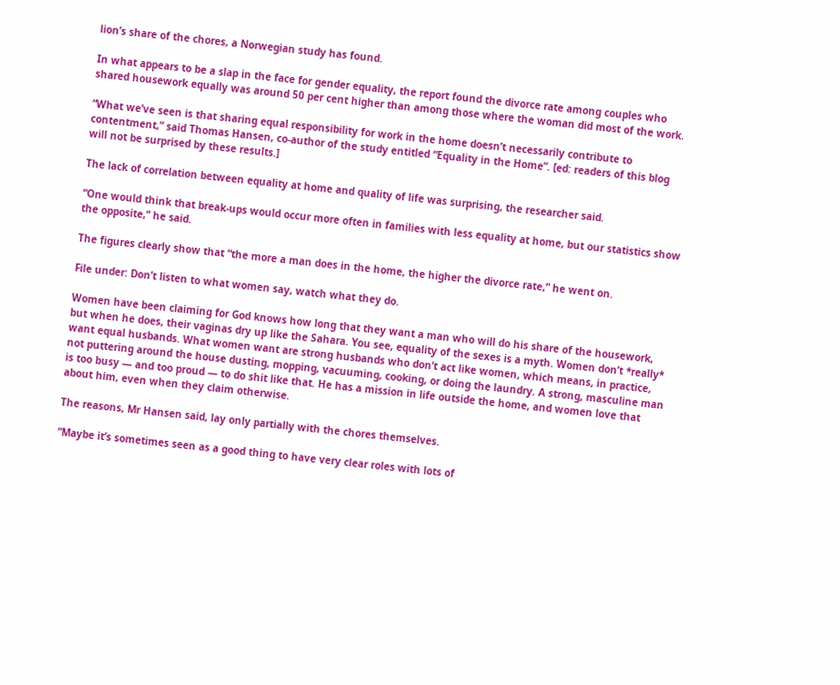lion’s share of the chores, a Norwegian study has found.

In what appears to be a slap in the face for gender equality, the report found the divorce rate among couples who shared housework equally was around 50 per cent higher than among those where the woman did most of the work.

“What we’ve seen is that sharing equal responsibility for work in the home doesn’t necessarily contribute to contentment,” said Thomas Hansen, co-author of the study entitled “Equality in the Home”. [ed: readers of this blog will not be surprised by these results.]

The lack of correlation between equality at home and quality of life was surprising, the researcher said.

“One would think that break-ups would occur more often in families with less equality at home, but our statistics show the opposite,” he said.

The figures clearly show that “the more a man does in the home, the higher the divorce rate,” he went on.

File under: Don’t listen to what women say, watch what they do.

Women have been claiming for God knows how long that they want a man who will do his share of the housework, but when he does, their vaginas dry up like the Sahara. You see, equality of the sexes is a myth. Women don’t *really* want equal husbands. What women want are strong husbands who don’t act like women, which means, in practice, not puttering around the house dusting, mopping, vacuuming, cooking, or doing the laundry. A strong, masculine man is too busy — and too proud — to do shit like that. He has a mission in life outside the home, and women love that about him, even when they claim otherwise.

The reasons, Mr Hansen said, lay only partially with the chores themselves.

“Maybe it’s sometimes seen as a good thing to have very clear roles with lots of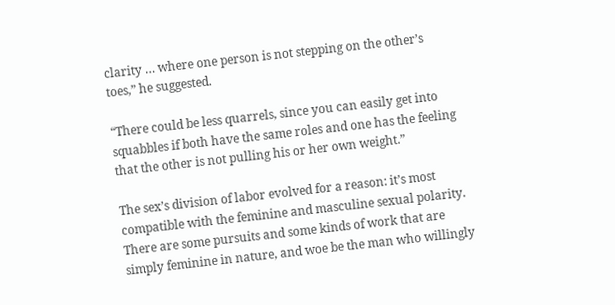clarity … where one person is not stepping on the other’s toes,” he suggested.

“There could be less quarrels, since you can easily get into squabbles if both have the same roles and one has the feeling that the other is not pulling his or her own weight.”

The sex’s division of labor evolved for a reason: it’s most compatible with the feminine and masculine sexual polarity. There are some pursuits and some kinds of work that are simply feminine in nature, and woe be the man who willingly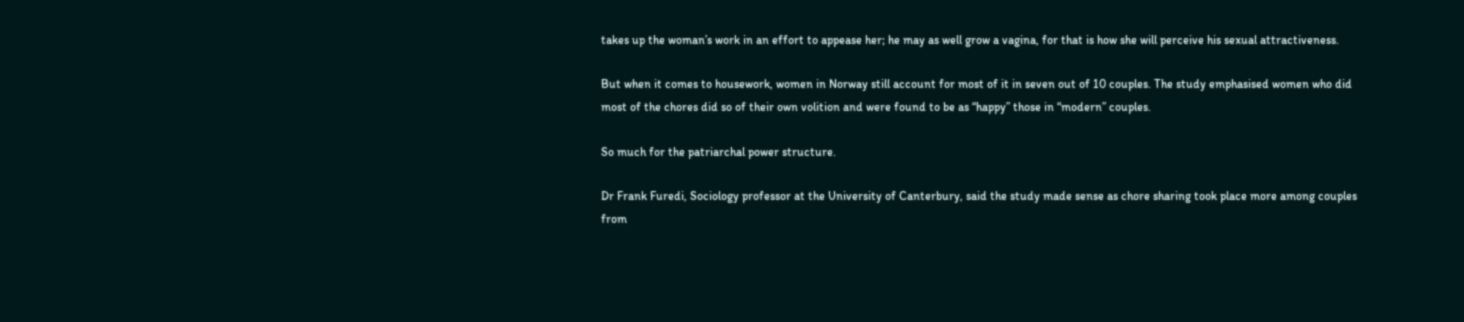takes up the woman’s work in an effort to appease her; he may as well grow a vagina, for that is how she will perceive his sexual attractiveness.

But when it comes to housework, women in Norway still account for most of it in seven out of 10 couples. The study emphasised women who did most of the chores did so of their own volition and were found to be as “happy” those in “modern” couples.

So much for the patriarchal power structure.

Dr Frank Furedi, Sociology professor at the University of Canterbury, said the study made sense as chore sharing took place more among couples from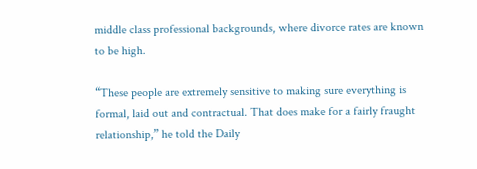middle class professional backgrounds, where divorce rates are known to be high.

“These people are extremely sensitive to making sure everything is formal, laid out and contractual. That does make for a fairly fraught relationship,” he told the Daily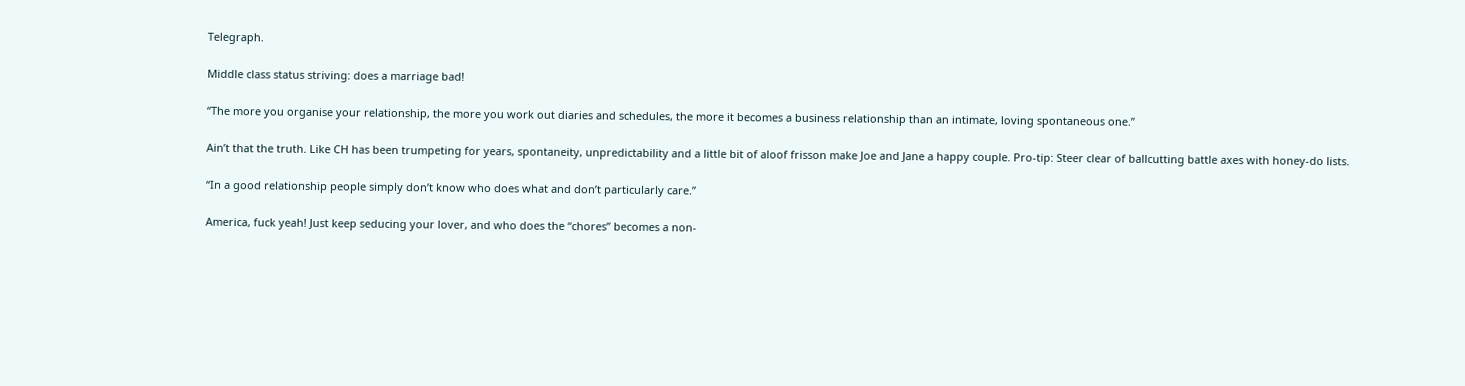Telegraph.

Middle class status striving: does a marriage bad!

“The more you organise your relationship, the more you work out diaries and schedules, the more it becomes a business relationship than an intimate, loving spontaneous one.”

Ain’t that the truth. Like CH has been trumpeting for years, spontaneity, unpredictability and a little bit of aloof frisson make Joe and Jane a happy couple. Pro-tip: Steer clear of ballcutting battle axes with honey-do lists.

“In a good relationship people simply don’t know who does what and don’t particularly care.”

America, fuck yeah! Just keep seducing your lover, and who does the “chores” becomes a non-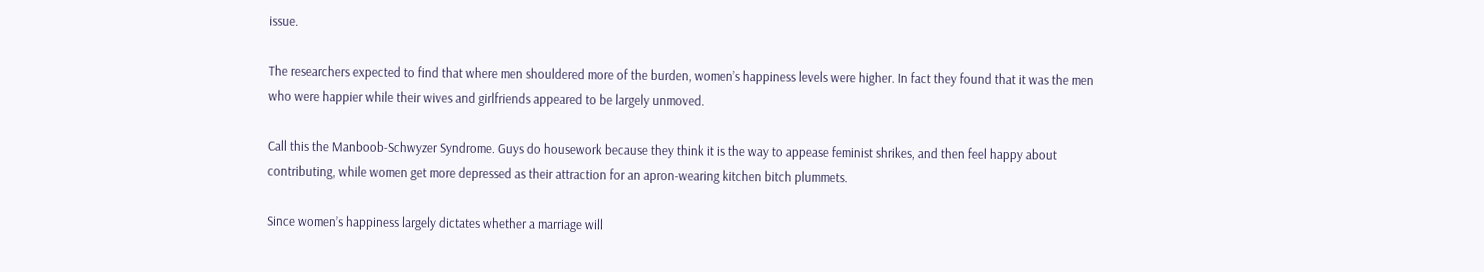issue.

The researchers expected to find that where men shouldered more of the burden, women’s happiness levels were higher. In fact they found that it was the men who were happier while their wives and girlfriends appeared to be largely unmoved.

Call this the Manboob-Schwyzer Syndrome. Guys do housework because they think it is the way to appease feminist shrikes, and then feel happy about contributing, while women get more depressed as their attraction for an apron-wearing kitchen bitch plummets.

Since women’s happiness largely dictates whether a marriage will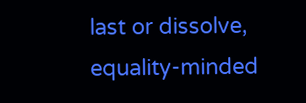last or dissolve, equality-minded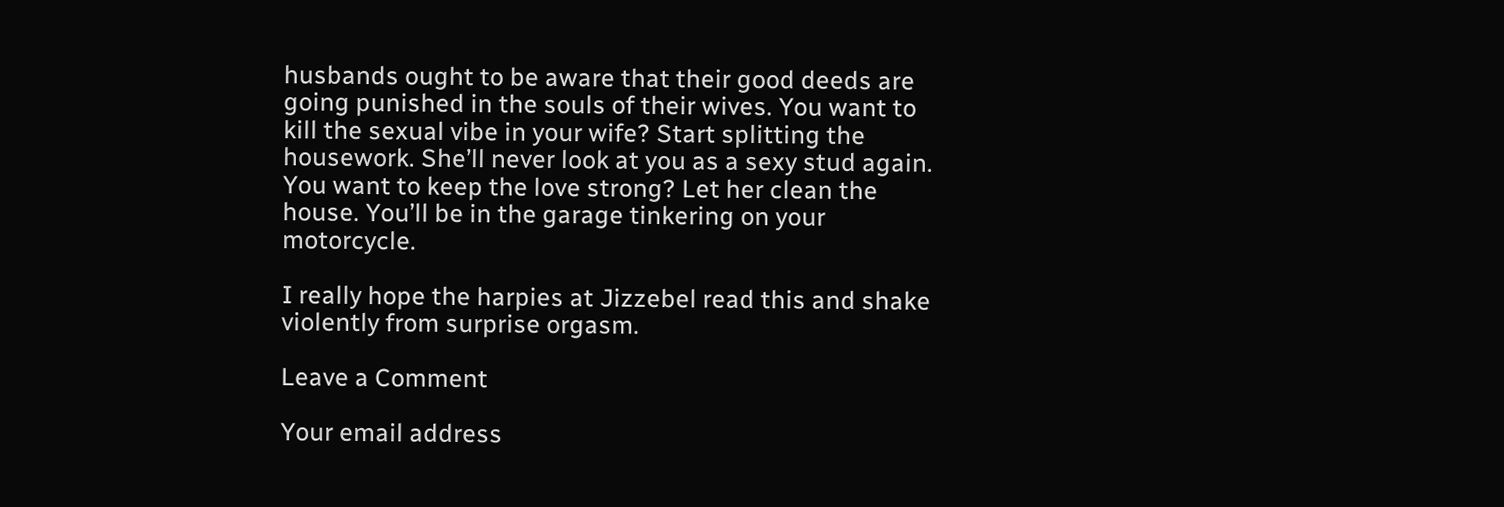husbands ought to be aware that their good deeds are going punished in the souls of their wives. You want to kill the sexual vibe in your wife? Start splitting the housework. She’ll never look at you as a sexy stud again. You want to keep the love strong? Let her clean the house. You’ll be in the garage tinkering on your motorcycle.

I really hope the harpies at Jizzebel read this and shake violently from surprise orgasm.

Leave a Comment

Your email address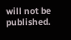will not be published.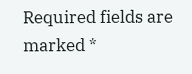Required fields are marked *